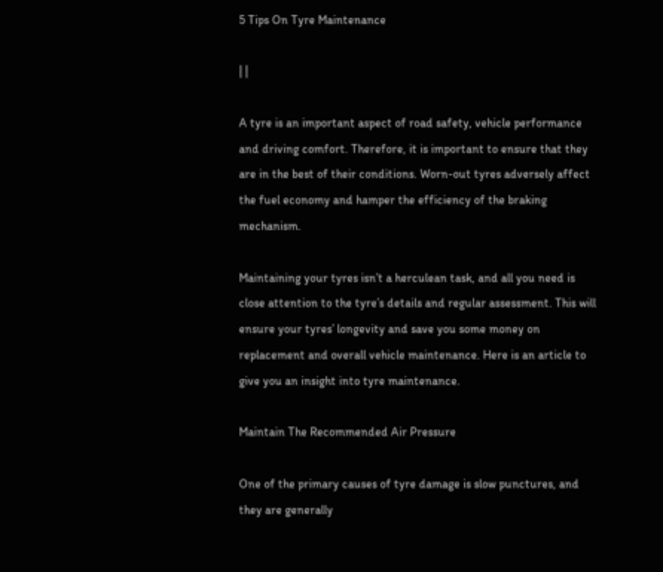5 Tips On Tyre Maintenance

| |

A tyre is an important aspect of road safety, vehicle performance and driving comfort. Therefore, it is important to ensure that they are in the best of their conditions. Worn-out tyres adversely affect the fuel economy and hamper the efficiency of the braking mechanism.

Maintaining your tyres isn’t a herculean task, and all you need is close attention to the tyre’s details and regular assessment. This will ensure your tyres’ longevity and save you some money on replacement and overall vehicle maintenance. Here is an article to give you an insight into tyre maintenance.

Maintain The Recommended Air Pressure

One of the primary causes of tyre damage is slow punctures, and they are generally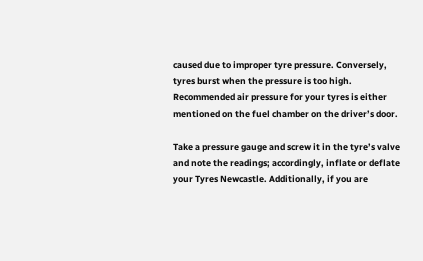caused due to improper tyre pressure. Conversely, tyres burst when the pressure is too high. Recommended air pressure for your tyres is either mentioned on the fuel chamber on the driver’s door.

Take a pressure gauge and screw it in the tyre’s valve and note the readings; accordingly, inflate or deflate your Tyres Newcastle. Additionally, if you are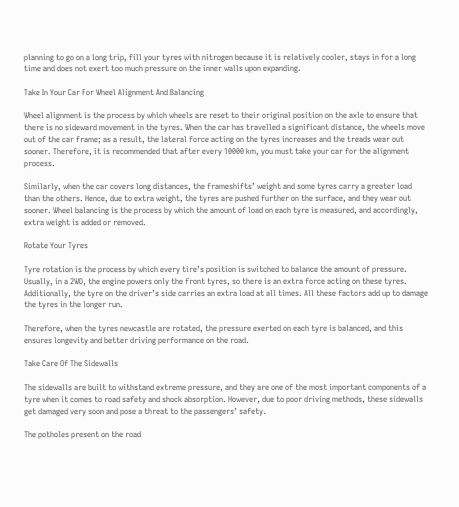planning to go on a long trip, fill your tyres with nitrogen because it is relatively cooler, stays in for a long time and does not exert too much pressure on the inner walls upon expanding.

Take In Your Car For Wheel Alignment And Balancing

Wheel alignment is the process by which wheels are reset to their original position on the axle to ensure that there is no sideward movement in the tyres. When the car has travelled a significant distance, the wheels move out of the car frame; as a result, the lateral force acting on the tyres increases and the treads wear out sooner. Therefore, it is recommended that after every 10000 km, you must take your car for the alignment process.

Similarly, when the car covers long distances, the frameshifts’ weight and some tyres carry a greater load than the others. Hence, due to extra weight, the tyres are pushed further on the surface, and they wear out sooner. Wheel balancing is the process by which the amount of load on each tyre is measured, and accordingly, extra weight is added or removed.

Rotate Your Tyres

Tyre rotation is the process by which every tire’s position is switched to balance the amount of pressure. Usually, in a 2WD, the engine powers only the front tyres, so there is an extra force acting on these tyres. Additionally, the tyre on the driver’s side carries an extra load at all times. All these factors add up to damage the tyres in the longer run.

Therefore, when the tyres newcastle are rotated, the pressure exerted on each tyre is balanced, and this ensures longevity and better driving performance on the road.

Take Care Of The Sidewalls

The sidewalls are built to withstand extreme pressure, and they are one of the most important components of a tyre when it comes to road safety and shock absorption. However, due to poor driving methods, these sidewalls get damaged very soon and pose a threat to the passengers’ safety.

The potholes present on the road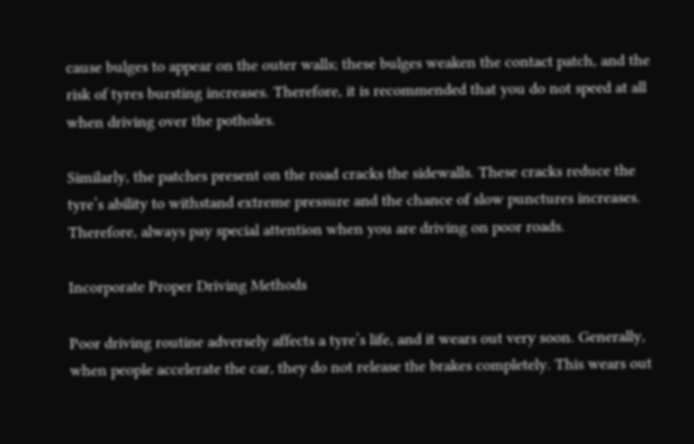cause bulges to appear on the outer walls; these bulges weaken the contact patch, and the risk of tyres bursting increases. Therefore, it is recommended that you do not speed at all when driving over the potholes.

Similarly, the patches present on the road cracks the sidewalls. These cracks reduce the tyre’s ability to withstand extreme pressure and the chance of slow punctures increases. Therefore, always pay special attention when you are driving on poor roads.

Incorporate Proper Driving Methods

Poor driving routine adversely affects a tyre’s life, and it wears out very soon. Generally, when people accelerate the car, they do not release the brakes completely. This wears out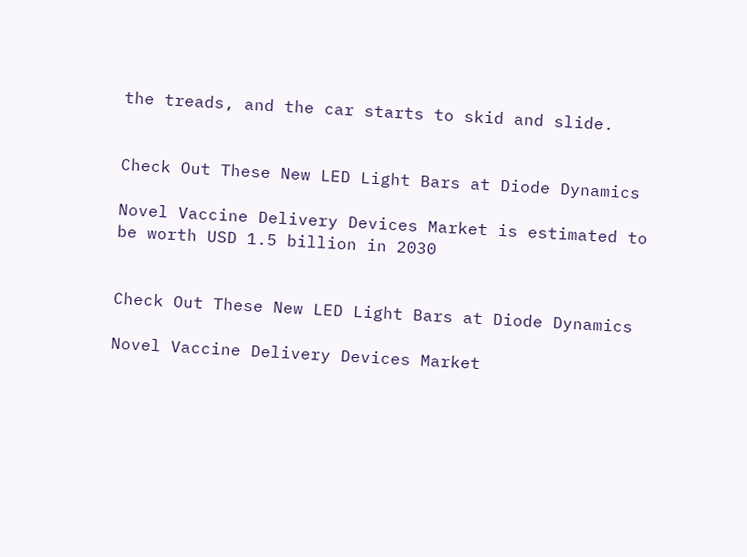the treads, and the car starts to skid and slide.


Check Out These New LED Light Bars at Diode Dynamics

Novel Vaccine Delivery Devices Market is estimated to be worth USD 1.5 billion in 2030


Check Out These New LED Light Bars at Diode Dynamics

Novel Vaccine Delivery Devices Market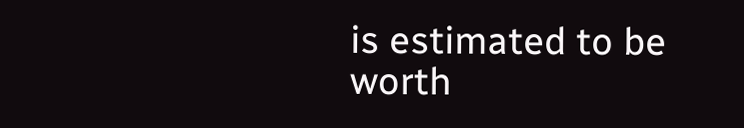is estimated to be worth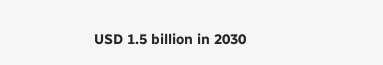USD 1.5 billion in 2030